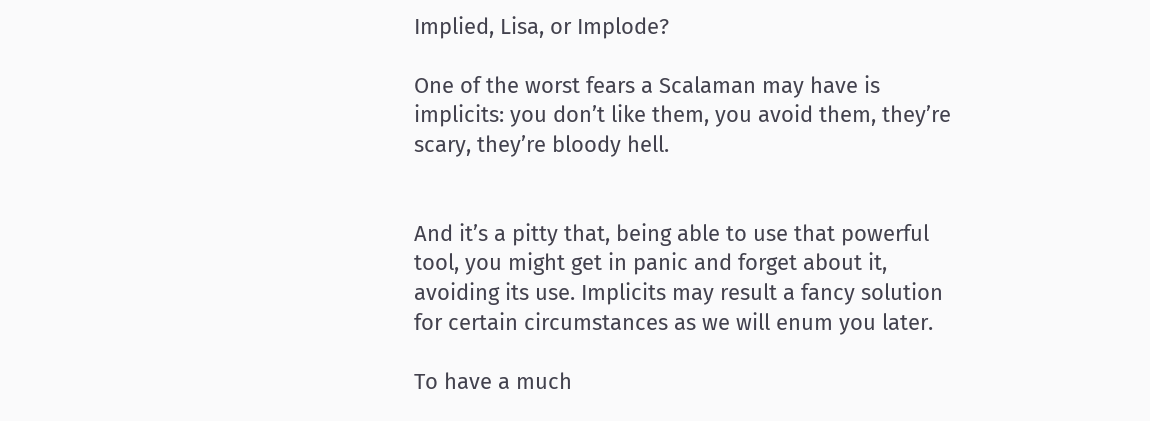Implied, Lisa, or Implode?

One of the worst fears a Scalaman may have is implicits: you don’t like them, you avoid them, they’re scary, they’re bloody hell.


And it’s a pitty that, being able to use that powerful tool, you might get in panic and forget about it, avoiding its use. Implicits may result a fancy solution for certain circumstances as we will enum you later.

To have a much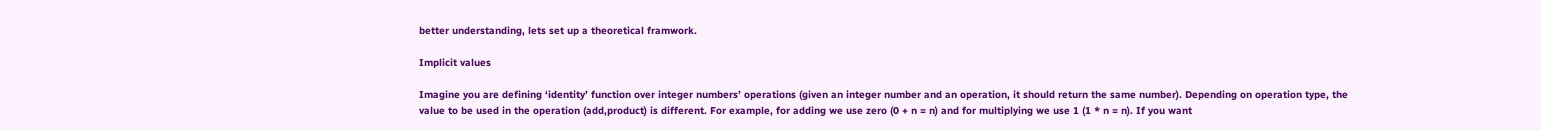better understanding, lets set up a theoretical framwork.

Implicit values

Imagine you are defining ‘identity’ function over integer numbers’ operations (given an integer number and an operation, it should return the same number). Depending on operation type, the value to be used in the operation (add,product) is different. For example, for adding we use zero (0 + n = n) and for multiplying we use 1 (1 * n = n). If you want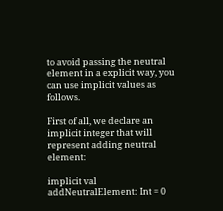to avoid passing the neutral element in a explicit way, you can use implicit values as follows.

First of all, we declare an implicit integer that will represent adding neutral element:

implicit val addNeutralElement: Int = 0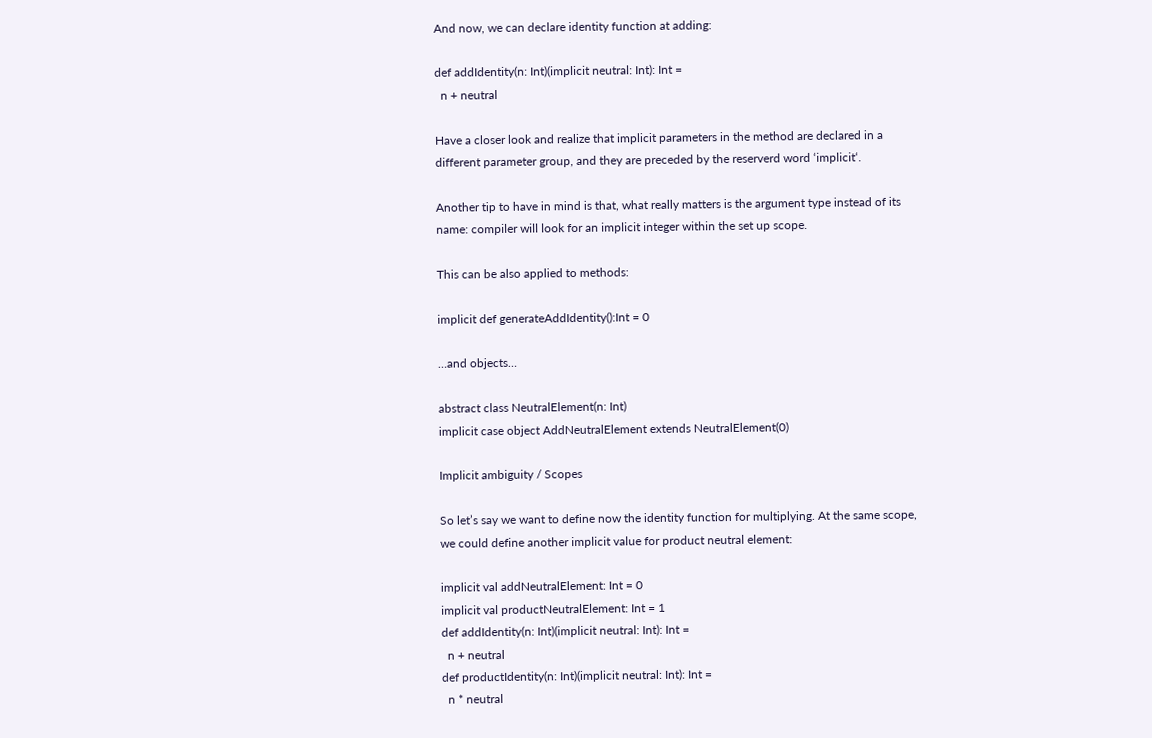And now, we can declare identity function at adding:

def addIdentity(n: Int)(implicit neutral: Int): Int =
  n + neutral

Have a closer look and realize that implicit parameters in the method are declared in a different parameter group, and they are preceded by the reserverd word ‘implicit‘.

Another tip to have in mind is that, what really matters is the argument type instead of its name: compiler will look for an implicit integer within the set up scope.

This can be also applied to methods:

implicit def generateAddIdentity():Int = 0

…and objects…

abstract class NeutralElement(n: Int)
implicit case object AddNeutralElement extends NeutralElement(0)

Implicit ambiguity / Scopes

So let’s say we want to define now the identity function for multiplying. At the same scope, we could define another implicit value for product neutral element:

implicit val addNeutralElement: Int = 0
implicit val productNeutralElement: Int = 1
def addIdentity(n: Int)(implicit neutral: Int): Int =
  n + neutral
def productIdentity(n: Int)(implicit neutral: Int): Int =
  n * neutral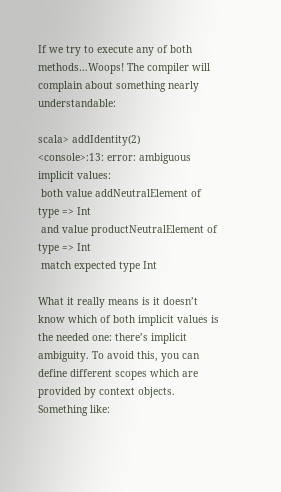If we try to execute any of both methods…Woops! The compiler will complain about something nearly understandable:

scala> addIdentity(2)
<console>:13: error: ambiguous implicit values:
 both value addNeutralElement of type => Int
 and value productNeutralElement of type => Int
 match expected type Int

What it really means is it doesn’t know which of both implicit values is the needed one: there’s implicit ambiguity. To avoid this, you can define different scopes which are provided by context objects. Something like: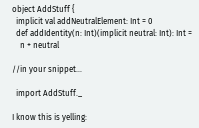object AddStuff {
  implicit val addNeutralElement: Int = 0
  def addIdentity(n: Int)(implicit neutral: Int): Int =
    n + neutral

//in your snippet...

  import AddStuff._

I know this is yelling: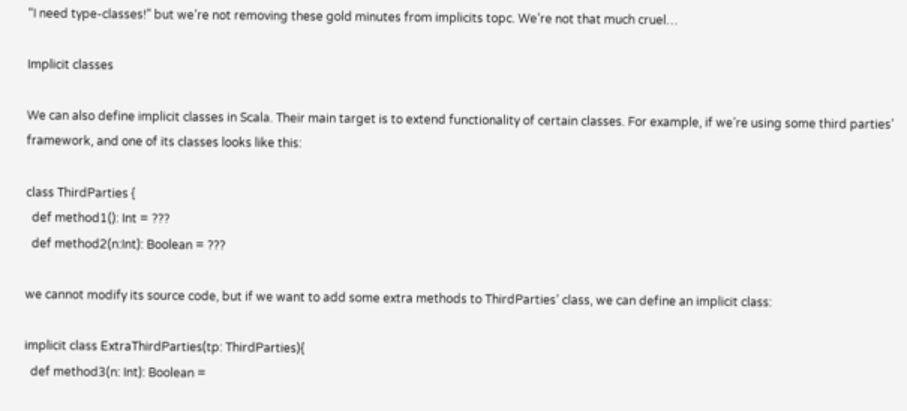“I need type-classes!” but we’re not removing these gold minutes from implicits topc. We’re not that much cruel…

Implicit classes

We can also define implicit classes in Scala. Their main target is to extend functionality of certain classes. For example, if we’re using some third parties’ framework, and one of its classes looks like this:

class ThirdParties {
  def method1(): Int = ???
  def method2(n:Int): Boolean = ???

we cannot modify its source code, but if we want to add some extra methods to ThirdParties’ class, we can define an implicit class:

implicit class ExtraThirdParties(tp: ThirdParties){
  def method3(n: Int): Boolean =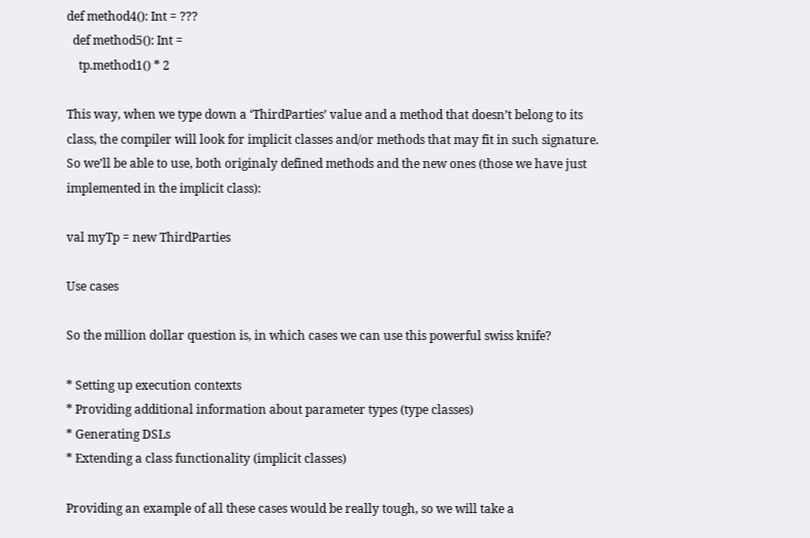def method4(): Int = ???
  def method5(): Int =
    tp.method1() * 2

This way, when we type down a ‘ThirdParties’ value and a method that doesn’t belong to its class, the compiler will look for implicit classes and/or methods that may fit in such signature. So we’ll be able to use, both originaly defined methods and the new ones (those we have just implemented in the implicit class):

val myTp = new ThirdParties

Use cases

So the million dollar question is, in which cases we can use this powerful swiss knife?

* Setting up execution contexts
* Providing additional information about parameter types (type classes)
* Generating DSLs
* Extending a class functionality (implicit classes)

Providing an example of all these cases would be really tough, so we will take a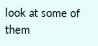look at some of them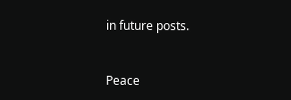in future posts.


Peace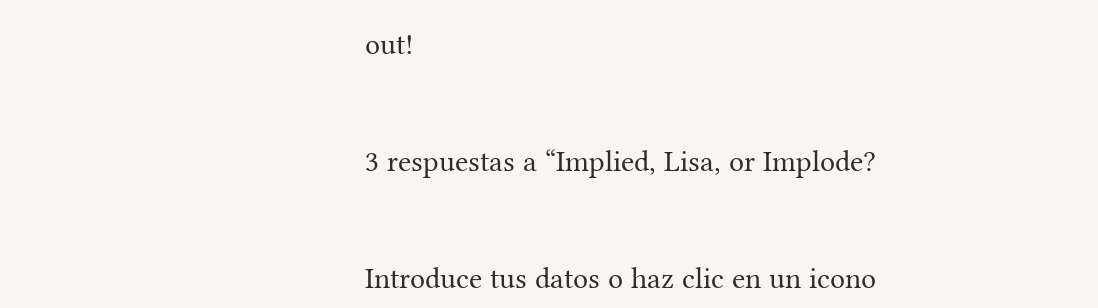out!


3 respuestas a “Implied, Lisa, or Implode?


Introduce tus datos o haz clic en un icono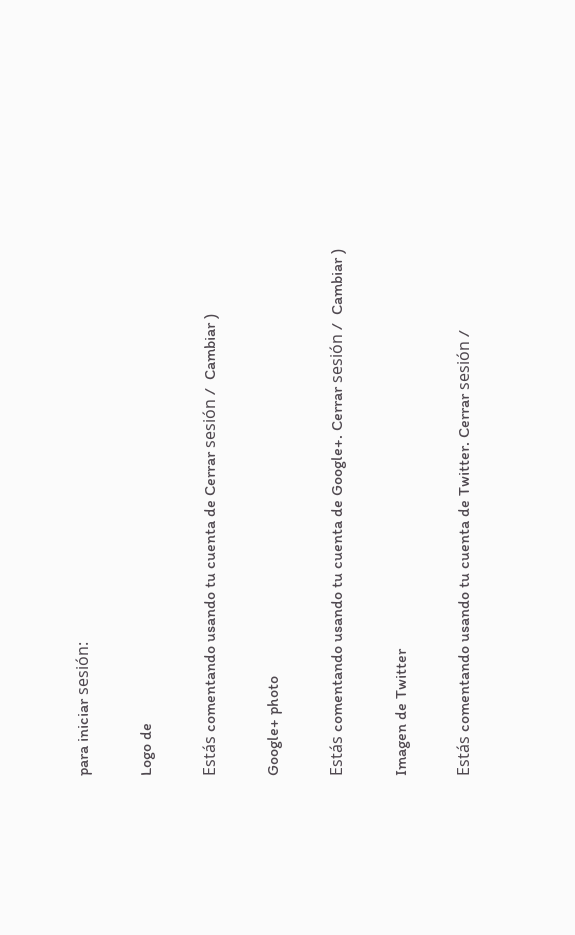para iniciar sesión:

Logo de

Estás comentando usando tu cuenta de Cerrar sesión /  Cambiar )

Google+ photo

Estás comentando usando tu cuenta de Google+. Cerrar sesión /  Cambiar )

Imagen de Twitter

Estás comentando usando tu cuenta de Twitter. Cerrar sesión /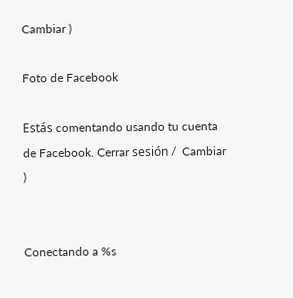Cambiar )

Foto de Facebook

Estás comentando usando tu cuenta de Facebook. Cerrar sesión /  Cambiar )


Conectando a %s